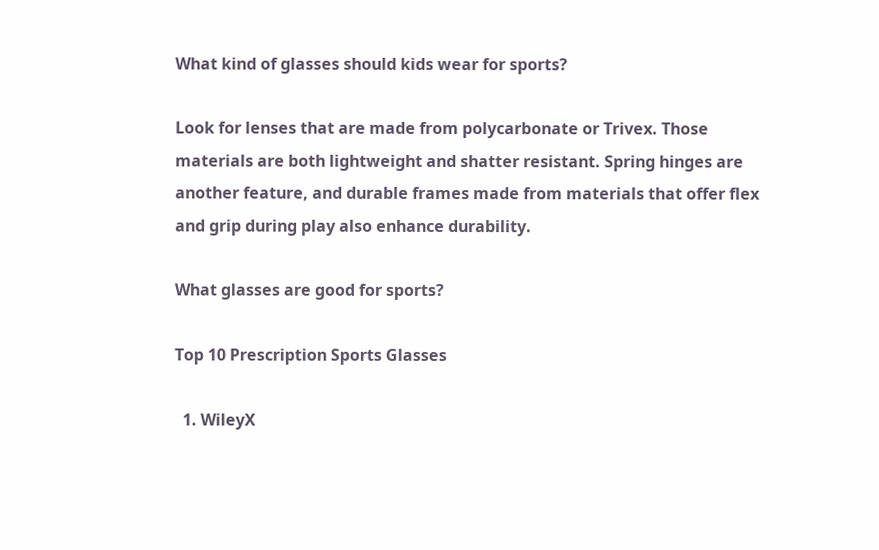What kind of glasses should kids wear for sports?

Look for lenses that are made from polycarbonate or Trivex. Those materials are both lightweight and shatter resistant. Spring hinges are another feature, and durable frames made from materials that offer flex and grip during play also enhance durability.

What glasses are good for sports?

Top 10 Prescription Sports Glasses

  1. WileyX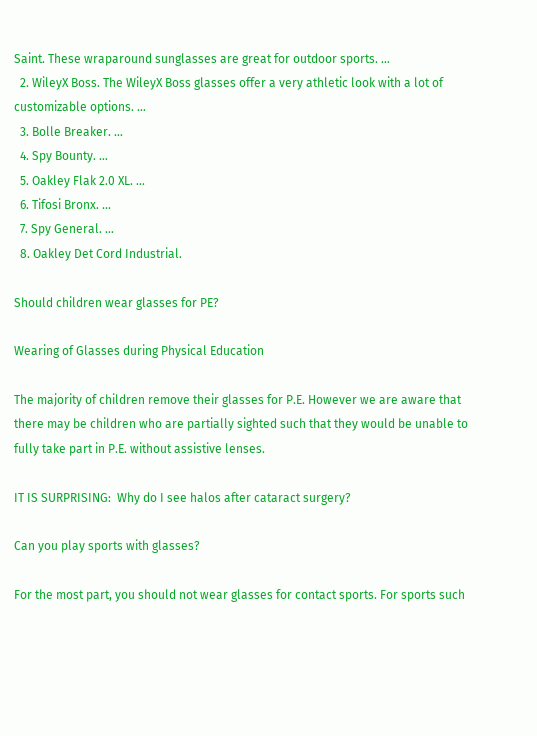Saint. These wraparound sunglasses are great for outdoor sports. …
  2. WileyX Boss. The WileyX Boss glasses offer a very athletic look with a lot of customizable options. …
  3. Bolle Breaker. …
  4. Spy Bounty. …
  5. Oakley Flak 2.0 XL. …
  6. Tifosi Bronx. …
  7. Spy General. …
  8. Oakley Det Cord Industrial.

Should children wear glasses for PE?

Wearing of Glasses during Physical Education

The majority of children remove their glasses for P.E. However we are aware that there may be children who are partially sighted such that they would be unable to fully take part in P.E. without assistive lenses.

IT IS SURPRISING:  Why do I see halos after cataract surgery?

Can you play sports with glasses?

For the most part, you should not wear glasses for contact sports. For sports such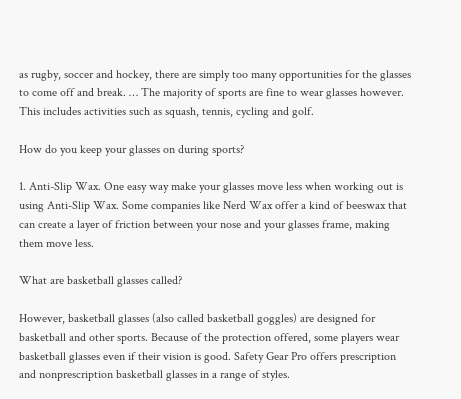as rugby, soccer and hockey, there are simply too many opportunities for the glasses to come off and break. … The majority of sports are fine to wear glasses however. This includes activities such as squash, tennis, cycling and golf.

How do you keep your glasses on during sports?

1. Anti-Slip Wax. One easy way make your glasses move less when working out is using Anti-Slip Wax. Some companies like Nerd Wax offer a kind of beeswax that can create a layer of friction between your nose and your glasses frame, making them move less.

What are basketball glasses called?

However, basketball glasses (also called basketball goggles) are designed for basketball and other sports. Because of the protection offered, some players wear basketball glasses even if their vision is good. Safety Gear Pro offers prescription and nonprescription basketball glasses in a range of styles.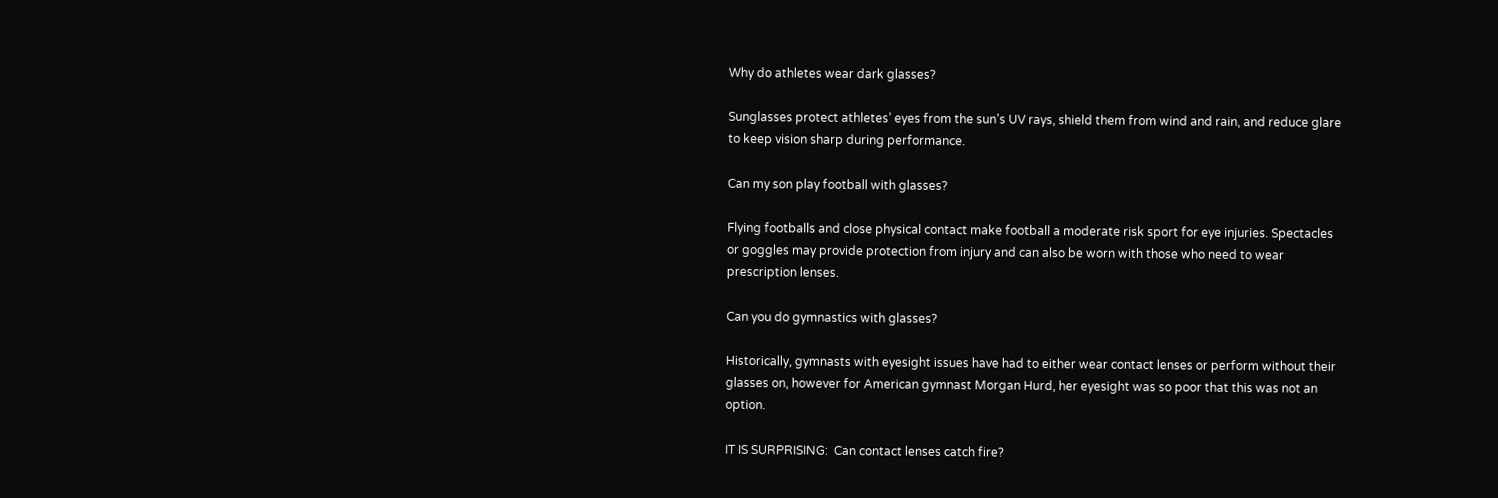Why do athletes wear dark glasses?

Sunglasses protect athletes’ eyes from the sun’s UV rays, shield them from wind and rain, and reduce glare to keep vision sharp during performance.

Can my son play football with glasses?

Flying footballs and close physical contact make football a moderate risk sport for eye injuries. Spectacles or goggles may provide protection from injury and can also be worn with those who need to wear prescription lenses.

Can you do gymnastics with glasses?

Historically, gymnasts with eyesight issues have had to either wear contact lenses or perform without their glasses on, however for American gymnast Morgan Hurd, her eyesight was so poor that this was not an option.

IT IS SURPRISING:  Can contact lenses catch fire?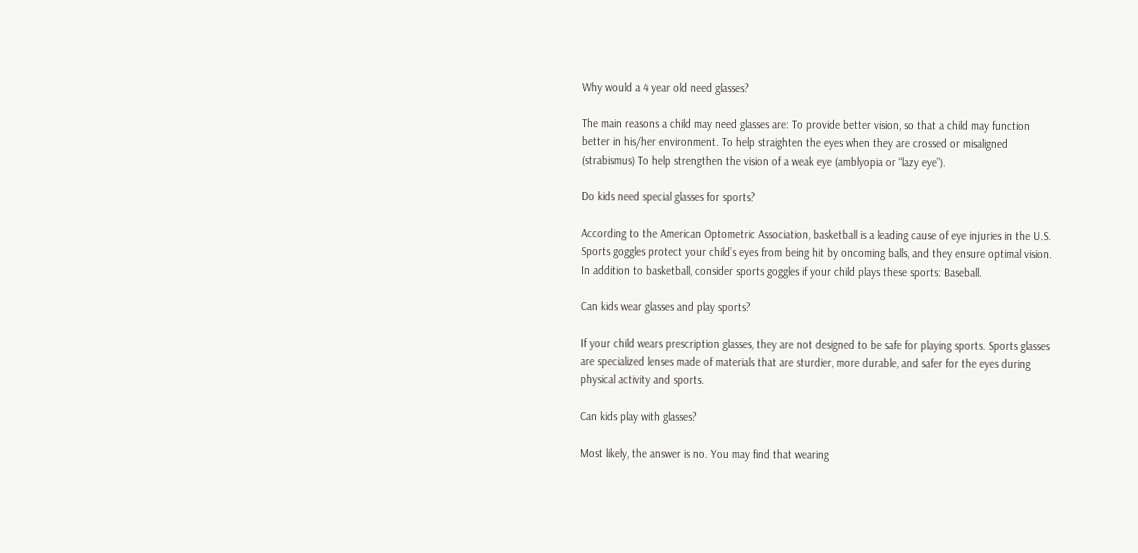Why would a 4 year old need glasses?

The main reasons a child may need glasses are: To provide better vision, so that a child may function better in his/her environment. To help straighten the eyes when they are crossed or misaligned (strabismus) To help strengthen the vision of a weak eye (amblyopia or “lazy eye”).

Do kids need special glasses for sports?

According to the American Optometric Association, basketball is a leading cause of eye injuries in the U.S. Sports goggles protect your child’s eyes from being hit by oncoming balls, and they ensure optimal vision. In addition to basketball, consider sports goggles if your child plays these sports: Baseball.

Can kids wear glasses and play sports?

If your child wears prescription glasses, they are not designed to be safe for playing sports. Sports glasses are specialized lenses made of materials that are sturdier, more durable, and safer for the eyes during physical activity and sports.

Can kids play with glasses?

Most likely, the answer is no. You may find that wearing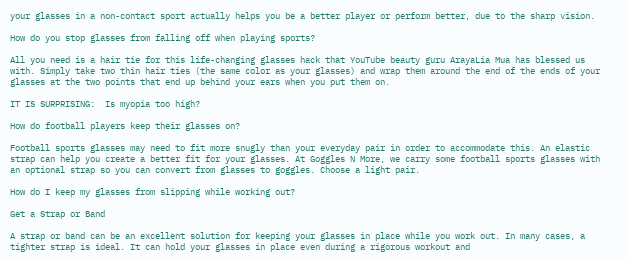your glasses in a non-contact sport actually helps you be a better player or perform better, due to the sharp vision.

How do you stop glasses from falling off when playing sports?

All you need is a hair tie for this life-changing glasses hack that YouTube beauty guru ArayaLia Mua has blessed us with. Simply take two thin hair ties (the same color as your glasses) and wrap them around the end of the ends of your glasses at the two points that end up behind your ears when you put them on.

IT IS SURPRISING:  Is myopia too high?

How do football players keep their glasses on?

Football sports glasses may need to fit more snugly than your everyday pair in order to accommodate this. An elastic strap can help you create a better fit for your glasses. At Goggles N More, we carry some football sports glasses with an optional strap so you can convert from glasses to goggles. Choose a light pair.

How do I keep my glasses from slipping while working out?

Get a Strap or Band

A strap or band can be an excellent solution for keeping your glasses in place while you work out. In many cases, a tighter strap is ideal. It can hold your glasses in place even during a rigorous workout and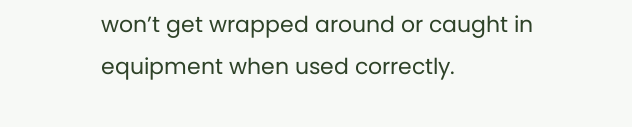won’t get wrapped around or caught in equipment when used correctly.